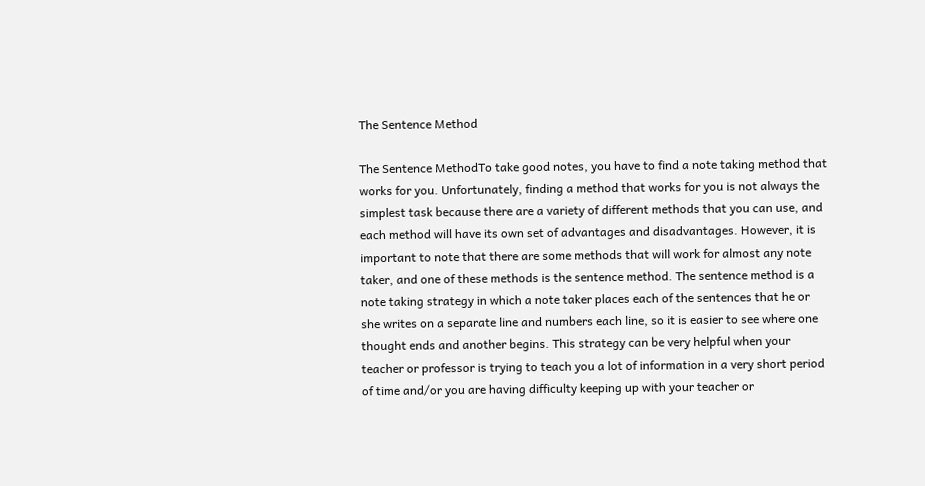The Sentence Method

The Sentence MethodTo take good notes, you have to find a note taking method that works for you. Unfortunately, finding a method that works for you is not always the simplest task because there are a variety of different methods that you can use, and each method will have its own set of advantages and disadvantages. However, it is important to note that there are some methods that will work for almost any note taker, and one of these methods is the sentence method. The sentence method is a note taking strategy in which a note taker places each of the sentences that he or she writes on a separate line and numbers each line, so it is easier to see where one thought ends and another begins. This strategy can be very helpful when your teacher or professor is trying to teach you a lot of information in a very short period of time and/or you are having difficulty keeping up with your teacher or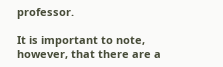professor.

It is important to note, however, that there are a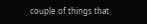couple of things that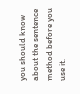you should know about the sentence method before you use it.